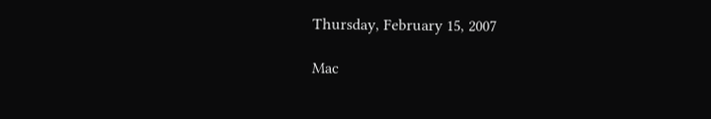Thursday, February 15, 2007

Mac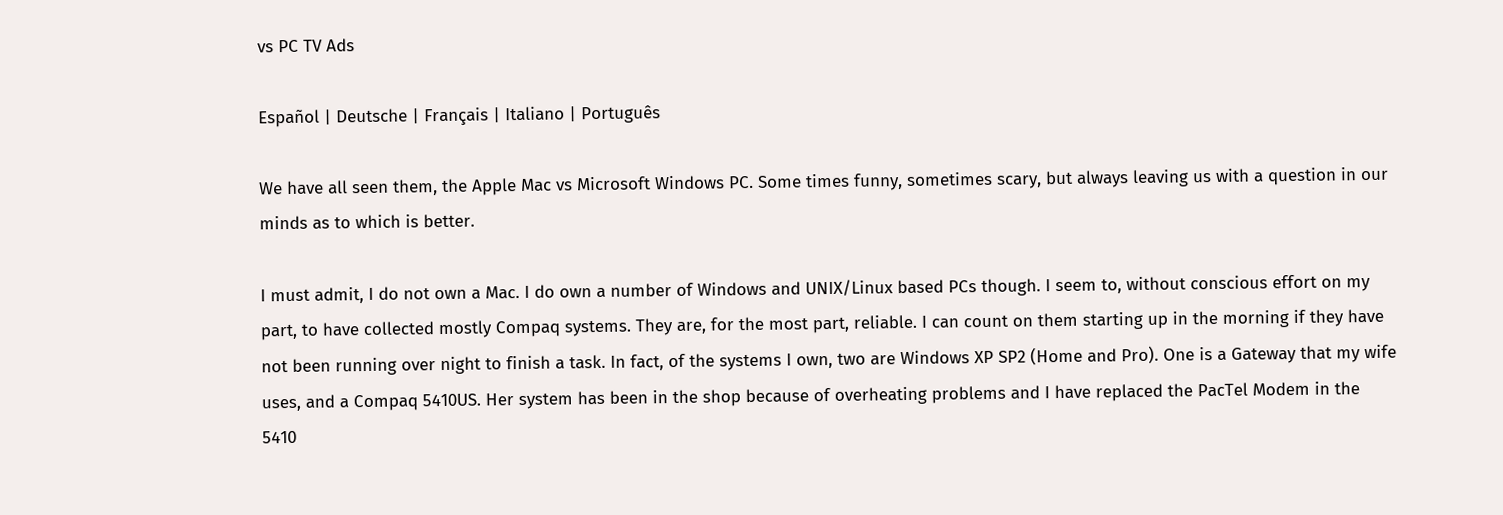vs PC TV Ads

Español | Deutsche | Français | Italiano | Português

We have all seen them, the Apple Mac vs Microsoft Windows PC. Some times funny, sometimes scary, but always leaving us with a question in our minds as to which is better.

I must admit, I do not own a Mac. I do own a number of Windows and UNIX/Linux based PCs though. I seem to, without conscious effort on my part, to have collected mostly Compaq systems. They are, for the most part, reliable. I can count on them starting up in the morning if they have not been running over night to finish a task. In fact, of the systems I own, two are Windows XP SP2 (Home and Pro). One is a Gateway that my wife uses, and a Compaq 5410US. Her system has been in the shop because of overheating problems and I have replaced the PacTel Modem in the 5410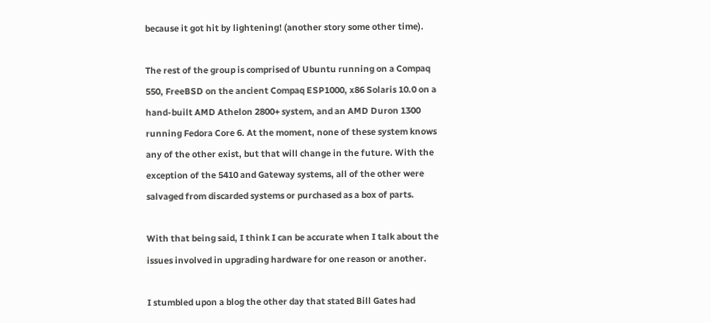because it got hit by lightening! (another story some other time).

The rest of the group is comprised of Ubuntu running on a Compaq 550, FreeBSD on the ancient Compaq ESP1000, x86 Solaris 10.0 on a hand-built AMD Athelon 2800+ system, and an AMD Duron 1300 running Fedora Core 6. At the moment, none of these system knows any of the other exist, but that will change in the future. With the exception of the 5410 and Gateway systems, all of the other were salvaged from discarded systems or purchased as a box of parts.

With that being said, I think I can be accurate when I talk about the issues involved in upgrading hardware for one reason or another.

I stumbled upon a blog the other day that stated Bill Gates had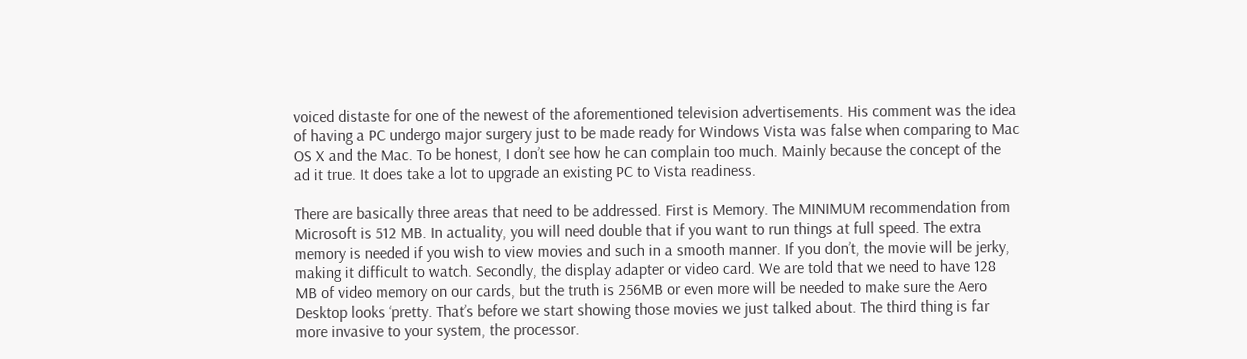voiced distaste for one of the newest of the aforementioned television advertisements. His comment was the idea of having a PC undergo major surgery just to be made ready for Windows Vista was false when comparing to Mac OS X and the Mac. To be honest, I don’t see how he can complain too much. Mainly because the concept of the ad it true. It does take a lot to upgrade an existing PC to Vista readiness.

There are basically three areas that need to be addressed. First is Memory. The MINIMUM recommendation from Microsoft is 512 MB. In actuality, you will need double that if you want to run things at full speed. The extra memory is needed if you wish to view movies and such in a smooth manner. If you don’t, the movie will be jerky, making it difficult to watch. Secondly, the display adapter or video card. We are told that we need to have 128 MB of video memory on our cards, but the truth is 256MB or even more will be needed to make sure the Aero Desktop looks ‘pretty. That’s before we start showing those movies we just talked about. The third thing is far more invasive to your system, the processor.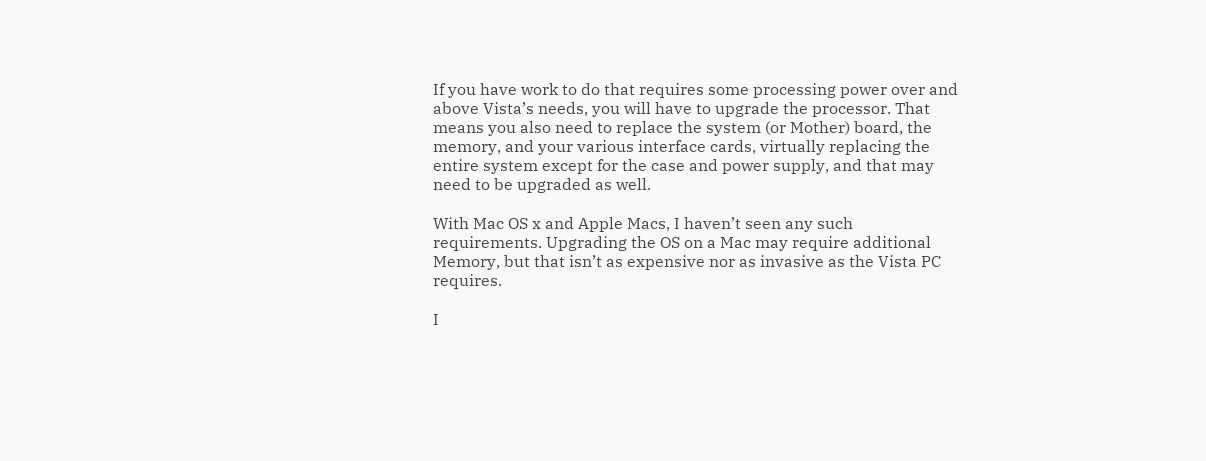If you have work to do that requires some processing power over and above Vista’s needs, you will have to upgrade the processor. That means you also need to replace the system (or Mother) board, the memory, and your various interface cards, virtually replacing the entire system except for the case and power supply, and that may need to be upgraded as well.

With Mac OS x and Apple Macs, I haven’t seen any such requirements. Upgrading the OS on a Mac may require additional Memory, but that isn’t as expensive nor as invasive as the Vista PC requires.

I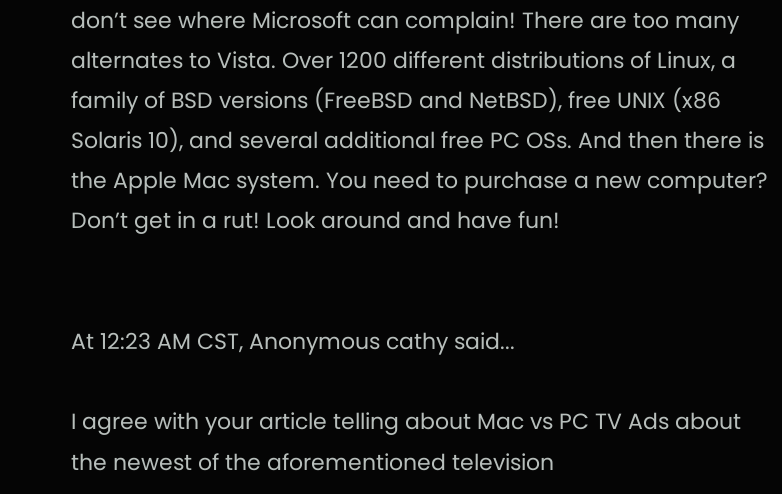don’t see where Microsoft can complain! There are too many alternates to Vista. Over 1200 different distributions of Linux, a family of BSD versions (FreeBSD and NetBSD), free UNIX (x86 Solaris 10), and several additional free PC OSs. And then there is the Apple Mac system. You need to purchase a new computer? Don’t get in a rut! Look around and have fun!


At 12:23 AM CST, Anonymous cathy said...

I agree with your article telling about Mac vs PC TV Ads about the newest of the aforementioned television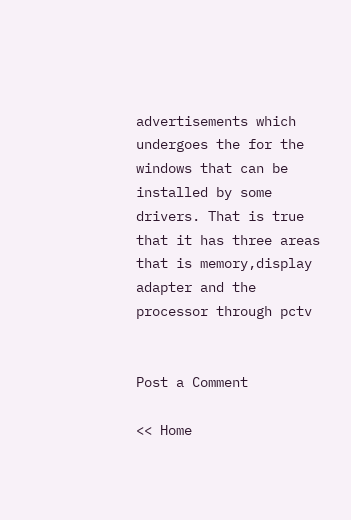advertisements which undergoes the for the windows that can be installed by some drivers. That is true that it has three areas that is memory,display adapter and the processor through pctv


Post a Comment

<< Home